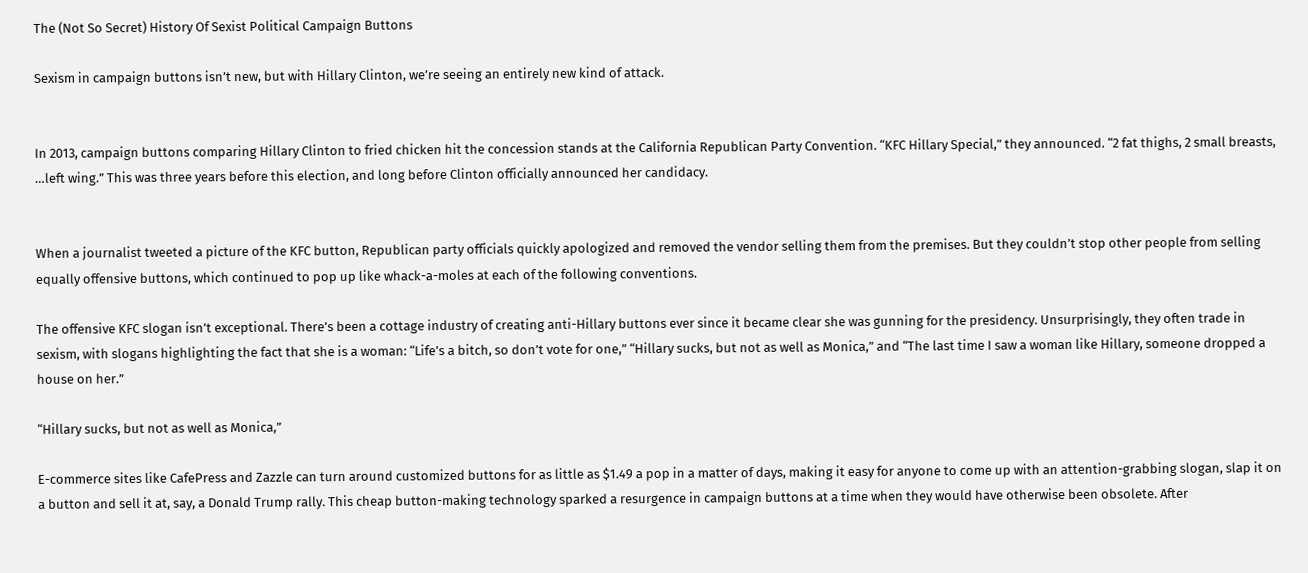The (Not So Secret) History Of Sexist Political Campaign Buttons

Sexism in campaign buttons isn’t new, but with Hillary Clinton, we’re seeing an entirely new kind of attack.


In 2013, campaign buttons comparing Hillary Clinton to fried chicken hit the concession stands at the California Republican Party Convention. “KFC Hillary Special,” they announced. “2 fat thighs, 2 small breasts, …left wing.” This was three years before this election, and long before Clinton officially announced her candidacy.


When a journalist tweeted a picture of the KFC button, Republican party officials quickly apologized and removed the vendor selling them from the premises. But they couldn’t stop other people from selling equally offensive buttons, which continued to pop up like whack-a-moles at each of the following conventions.

The offensive KFC slogan isn’t exceptional. There’s been a cottage industry of creating anti-Hillary buttons ever since it became clear she was gunning for the presidency. Unsurprisingly, they often trade in sexism, with slogans highlighting the fact that she is a woman: “Life’s a bitch, so don’t vote for one,” “Hillary sucks, but not as well as Monica,” and “The last time I saw a woman like Hillary, someone dropped a house on her.”

“Hillary sucks, but not as well as Monica,”

E-commerce sites like CafePress and Zazzle can turn around customized buttons for as little as $1.49 a pop in a matter of days, making it easy for anyone to come up with an attention-grabbing slogan, slap it on a button and sell it at, say, a Donald Trump rally. This cheap button-making technology sparked a resurgence in campaign buttons at a time when they would have otherwise been obsolete. After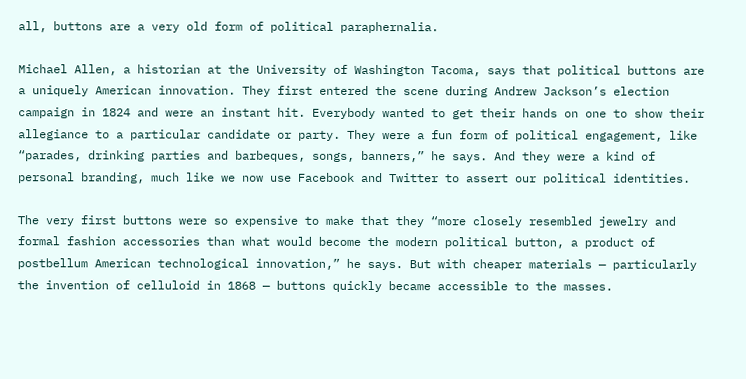all, buttons are a very old form of political paraphernalia.

Michael Allen, a historian at the University of Washington Tacoma, says that political buttons are a uniquely American innovation. They first entered the scene during Andrew Jackson’s election campaign in 1824 and were an instant hit. Everybody wanted to get their hands on one to show their allegiance to a particular candidate or party. They were a fun form of political engagement, like “parades, drinking parties and barbeques, songs, banners,” he says. And they were a kind of personal branding, much like we now use Facebook and Twitter to assert our political identities.

The very first buttons were so expensive to make that they “more closely resembled jewelry and formal fashion accessories than what would become the modern political button, a product of postbellum American technological innovation,” he says. But with cheaper materials — particularly the invention of celluloid in 1868 — buttons quickly became accessible to the masses.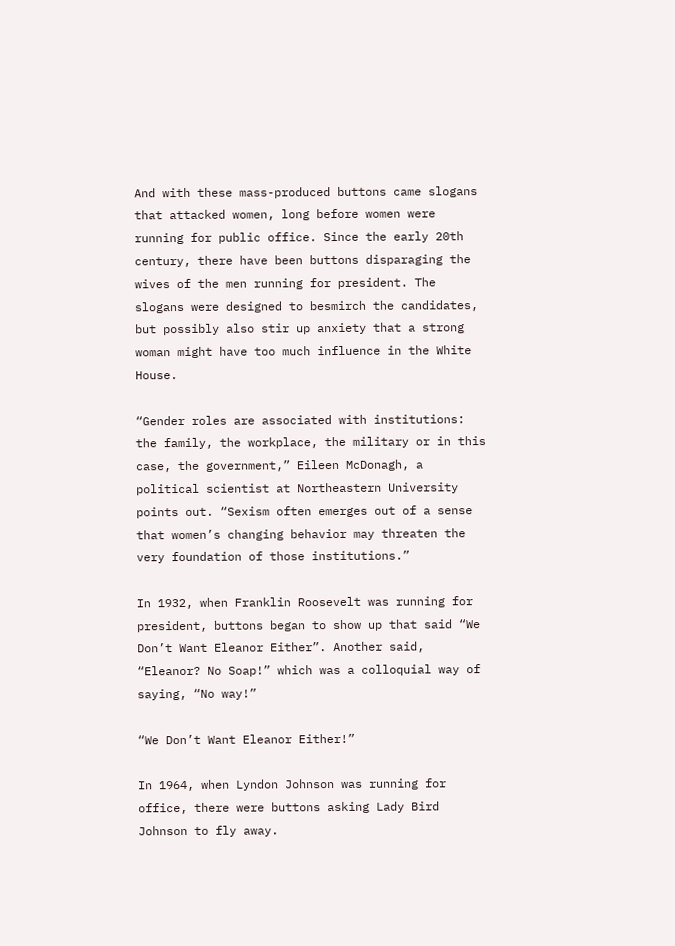And with these mass-produced buttons came slogans that attacked women, long before women were running for public office. Since the early 20th century, there have been buttons disparaging the wives of the men running for president. The slogans were designed to besmirch the candidates, but possibly also stir up anxiety that a strong woman might have too much influence in the White House.

“Gender roles are associated with institutions: the family, the workplace, the military or in this case, the government,” Eileen McDonagh, a political scientist at Northeastern University points out. “Sexism often emerges out of a sense that women’s changing behavior may threaten the very foundation of those institutions.”

In 1932, when Franklin Roosevelt was running for president, buttons began to show up that said “We Don’t Want Eleanor Either”. Another said, “Eleanor? No Soap!” which was a colloquial way of saying, “No way!”

“We Don’t Want Eleanor Either!”

In 1964, when Lyndon Johnson was running for office, there were buttons asking Lady Bird Johnson to fly away.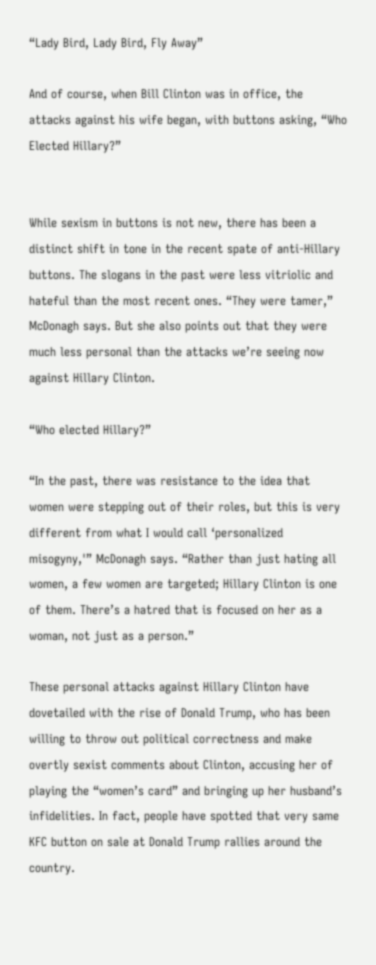“Lady Bird, Lady Bird, Fly Away”

And of course, when Bill Clinton was in office, the attacks against his wife began, with buttons asking, “Who Elected Hillary?”


While sexism in buttons is not new, there has been a distinct shift in tone in the recent spate of anti-Hillary buttons. The slogans in the past were less vitriolic and hateful than the most recent ones. “They were tamer,” McDonagh says. But she also points out that they were much less personal than the attacks we’re seeing now against Hillary Clinton.

“Who elected Hillary?”

“In the past, there was resistance to the idea that women were stepping out of their roles, but this is very different from what I would call ‘personalized misogyny,'” McDonagh says. “Rather than just hating all women, a few women are targeted; Hillary Clinton is one of them. There’s a hatred that is focused on her as a woman, not just as a person.”

These personal attacks against Hillary Clinton have dovetailed with the rise of Donald Trump, who has been willing to throw out political correctness and make overtly sexist comments about Clinton, accusing her of playing the “women’s card” and bringing up her husband’s infidelities. In fact, people have spotted that very same KFC button on sale at Donald Trump rallies around the country.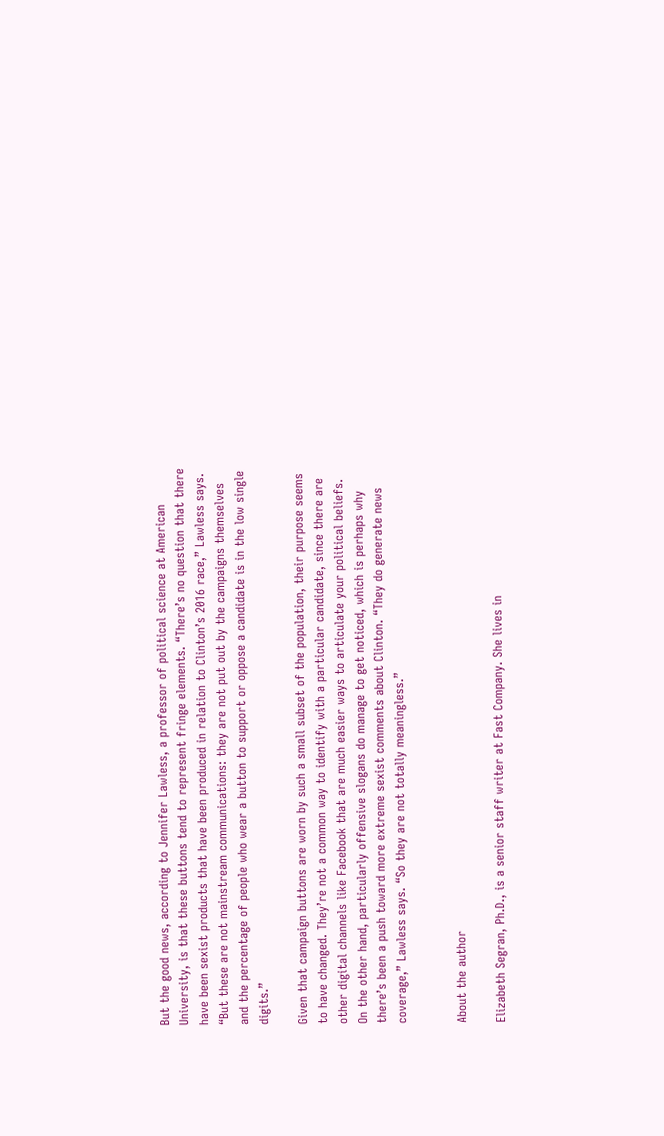But the good news, according to Jennifer Lawless, a professor of political science at American University, is that these buttons tend to represent fringe elements. “There’s no question that there have been sexist products that have been produced in relation to Clinton’s 2016 race,” Lawless says. “But these are not mainstream communications: they are not put out by the campaigns themselves and the percentage of people who wear a button to support or oppose a candidate is in the low single digits.”

Given that campaign buttons are worn by such a small subset of the population, their purpose seems to have changed. They’re not a common way to identify with a particular candidate, since there are other digital channels like Facebook that are much easier ways to articulate your political beliefs. On the other hand, particularly offensive slogans do manage to get noticed, which is perhaps why there’s been a push toward more extreme sexist comments about Clinton. “They do generate news coverage,” Lawless says. “So they are not totally meaningless.”


About the author

Elizabeth Segran, Ph.D., is a senior staff writer at Fast Company. She lives in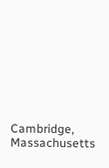Cambridge, Massachusetts